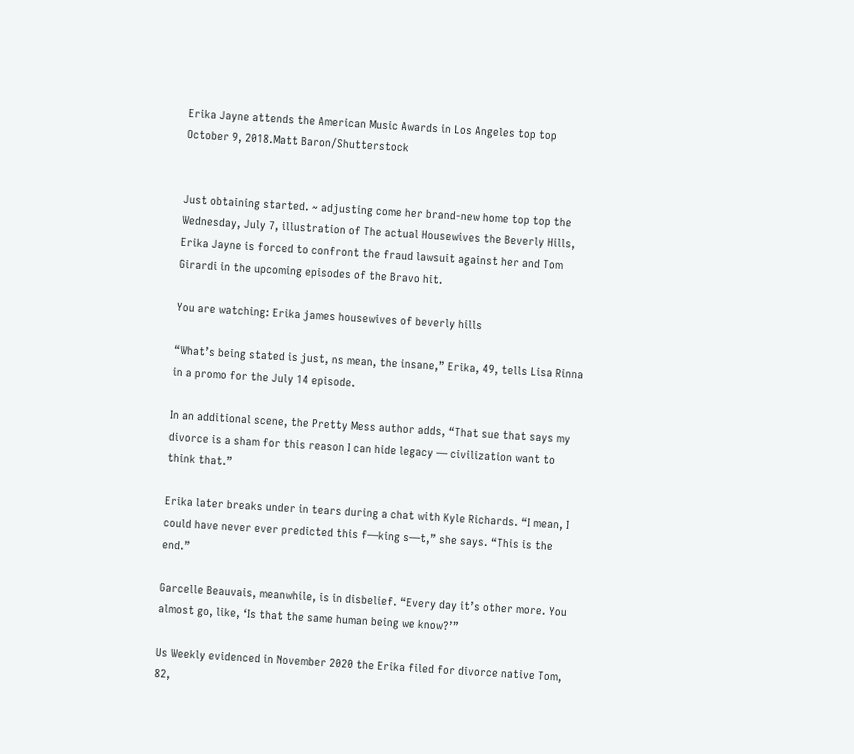Erika Jayne attends the American Music Awards in Los Angeles top top October 9, 2018.Matt Baron/Shutterstock


Just obtaining started. ~ adjusting come her brand-new home top top the Wednesday, July 7, illustration of The actual Housewives the Beverly Hills, Erika Jayne is forced to confront the fraud lawsuit against her and Tom Girardi in the upcoming episodes of the Bravo hit.

You are watching: Erika james housewives of beverly hills

“What’s being stated is just, ns mean, the insane,” Erika, 49, tells Lisa Rinna in a promo for the July 14 episode.

In an additional scene, the Pretty Mess author adds, “That sue that says my divorce is a sham for this reason I can hide legacy — civilization want to think that.”

Erika later breaks under in tears during a chat with Kyle Richards. “I mean, I could have never ever predicted this f—king s—t,” she says. “This is the end.”

Garcelle Beauvais, meanwhile, is in disbelief. “Every day it’s other more. You almost go, like, ‘Is that the same human being we know?’”

Us Weekly evidenced in November 2020 the Erika filed for divorce native Tom, 82,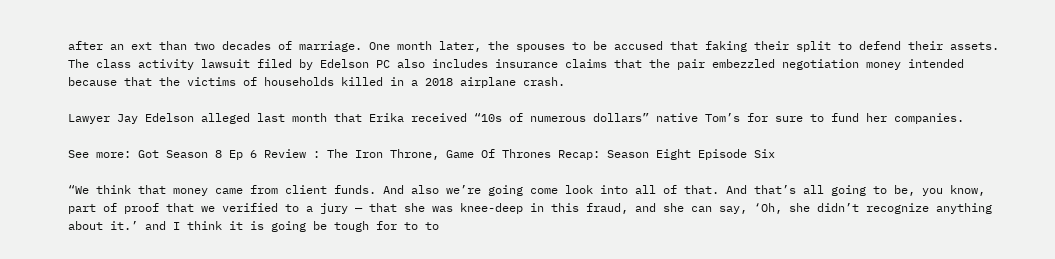after an ext than two decades of marriage. One month later, the spouses to be accused that faking their split to defend their assets. The class activity lawsuit filed by Edelson PC also includes insurance claims that the pair embezzled negotiation money intended because that the victims of households killed in a 2018 airplane crash.

Lawyer Jay Edelson alleged last month that Erika received “10s of numerous dollars” native Tom’s for sure to fund her companies.

See more: Got Season 8 Ep 6 Review : The Iron Throne, Game Of Thrones Recap: Season Eight Episode Six

“We think that money came from client funds. And also we’re going come look into all of that. And that’s all going to be, you know, part of proof that we verified to a jury — that she was knee-deep in this fraud, and she can say, ‘Oh, she didn’t recognize anything about it.’ and I think it is going be tough for to to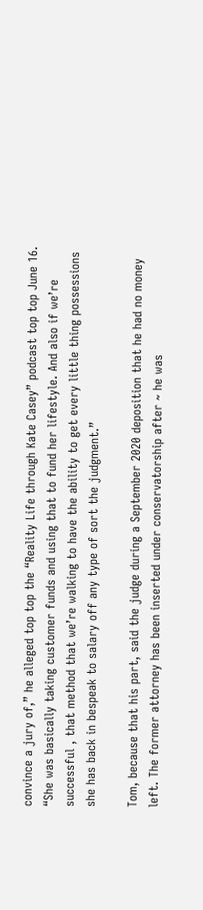convince a jury of,” he alleged top top the “Reality Life through Kate Casey” podcast top top June 16. “She was basically taking customer funds and using that to fund her lifestyle. And also if we’re successful , that method that we’re walking to have the ability to get every little thing possessions she has back in bespeak to salary off any type of sort the judgment.”

Tom, because that his part, said the judge during a September 2020 deposition that he had no money left. The former attorney has been inserted under conservatorship after ~ he was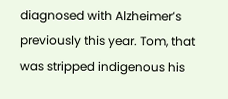diagnosed with Alzheimer’s previously this year. Tom, that was stripped indigenous his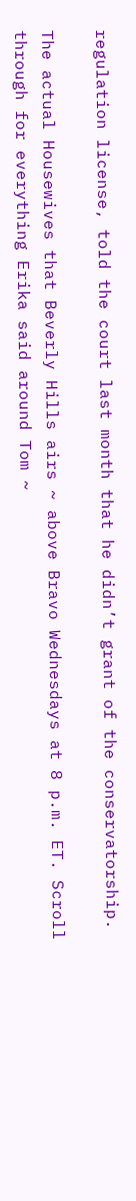regulation license, told the court last month that he didn’t grant of the conservatorship.

The actual Housewives that Beverly Hills airs ~ above Bravo Wednesdays at 8 p.m. ET. Scroll through for everything Erika said around Tom ~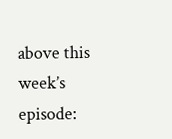above this week’s episode: